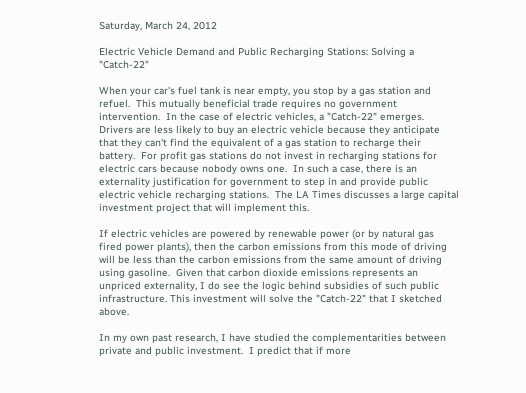Saturday, March 24, 2012

Electric Vehicle Demand and Public Recharging Stations: Solving a "Catch-22"

When your car's fuel tank is near empty, you stop by a gas station and refuel.  This mutually beneficial trade requires no government intervention.  In the case of electric vehicles, a "Catch-22" emerges.   Drivers are less likely to buy an electric vehicle because they anticipate that they can't find the equivalent of a gas station to recharge their battery.  For profit gas stations do not invest in recharging stations for electric cars because nobody owns one.  In such a case, there is an externality justification for government to step in and provide public electric vehicle recharging stations.  The LA Times discusses a large capital investment project that will implement this.

If electric vehicles are powered by renewable power (or by natural gas fired power plants), then the carbon emissions from this mode of driving will be less than the carbon emissions from the same amount of driving using gasoline.  Given that carbon dioxide emissions represents an unpriced externality, I do see the logic behind subsidies of such public infrastructure. This investment will solve the "Catch-22" that I sketched above.

In my own past research, I have studied the complementarities between private and public investment.  I predict that if more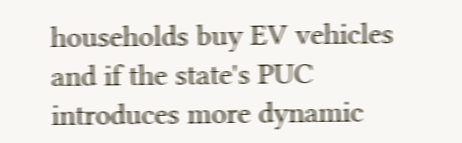households buy EV vehicles and if the state's PUC introduces more dynamic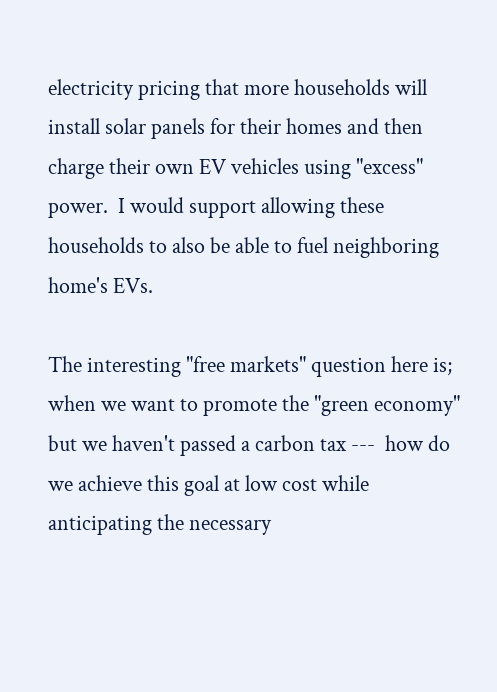electricity pricing that more households will install solar panels for their homes and then charge their own EV vehicles using "excess" power.  I would support allowing these households to also be able to fuel neighboring home's EVs.

The interesting "free markets" question here is;  when we want to promote the "green economy" but we haven't passed a carbon tax ---  how do we achieve this goal at low cost while anticipating the necessary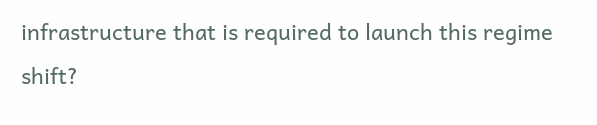infrastructure that is required to launch this regime shift?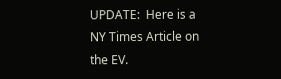UPDATE:  Here is a NY Times Article on the EV.